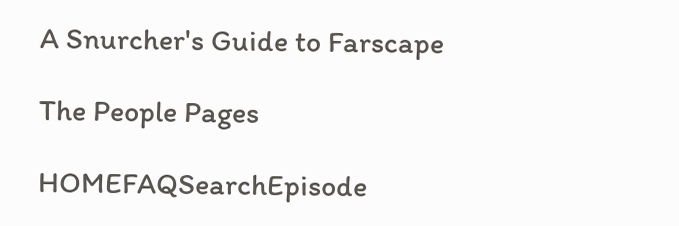A Snurcher's Guide to Farscape

The People Pages

HOMEFAQSearchEpisode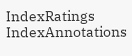IndexRatings IndexAnnotations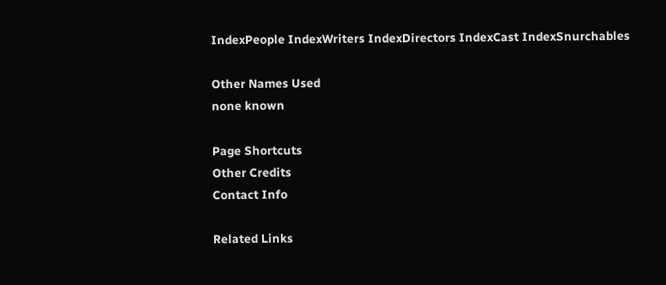IndexPeople IndexWriters IndexDirectors IndexCast IndexSnurchables

Other Names Used
none known

Page Shortcuts
Other Credits
Contact Info

Related Links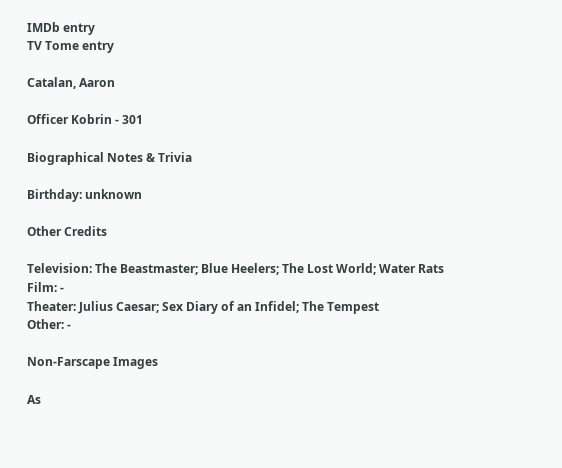IMDb entry
TV Tome entry

Catalan, Aaron

Officer Kobrin - 301

Biographical Notes & Trivia

Birthday: unknown

Other Credits

Television: The Beastmaster; Blue Heelers; The Lost World; Water Rats
Film: -
Theater: Julius Caesar; Sex Diary of an Infidel; The Tempest
Other: -

Non-Farscape Images

As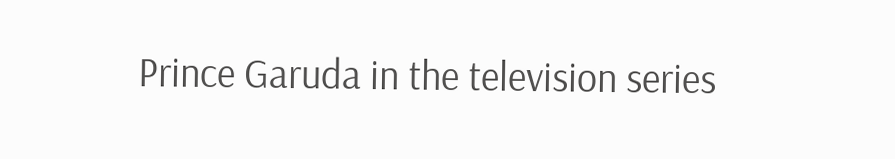Prince Garuda in the television series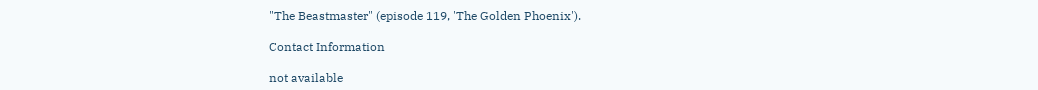"The Beastmaster" (episode 119, 'The Golden Phoenix').

Contact Information

not available